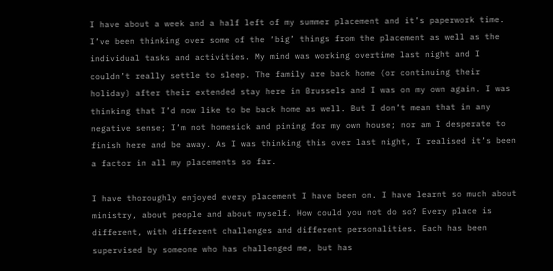I have about a week and a half left of my summer placement and it’s paperwork time. I’ve been thinking over some of the ‘big’ things from the placement as well as the individual tasks and activities. My mind was working overtime last night and I couldn’t really settle to sleep. The family are back home (or continuing their holiday) after their extended stay here in Brussels and I was on my own again. I was thinking that I’d now like to be back home as well. But I don’t mean that in any negative sense; I’m not homesick and pining for my own house; nor am I desperate to finish here and be away. As I was thinking this over last night, I realised it’s been a factor in all my placements so far.

I have thoroughly enjoyed every placement I have been on. I have learnt so much about ministry, about people and about myself. How could you not do so? Every place is different, with different challenges and different personalities. Each has been supervised by someone who has challenged me, but has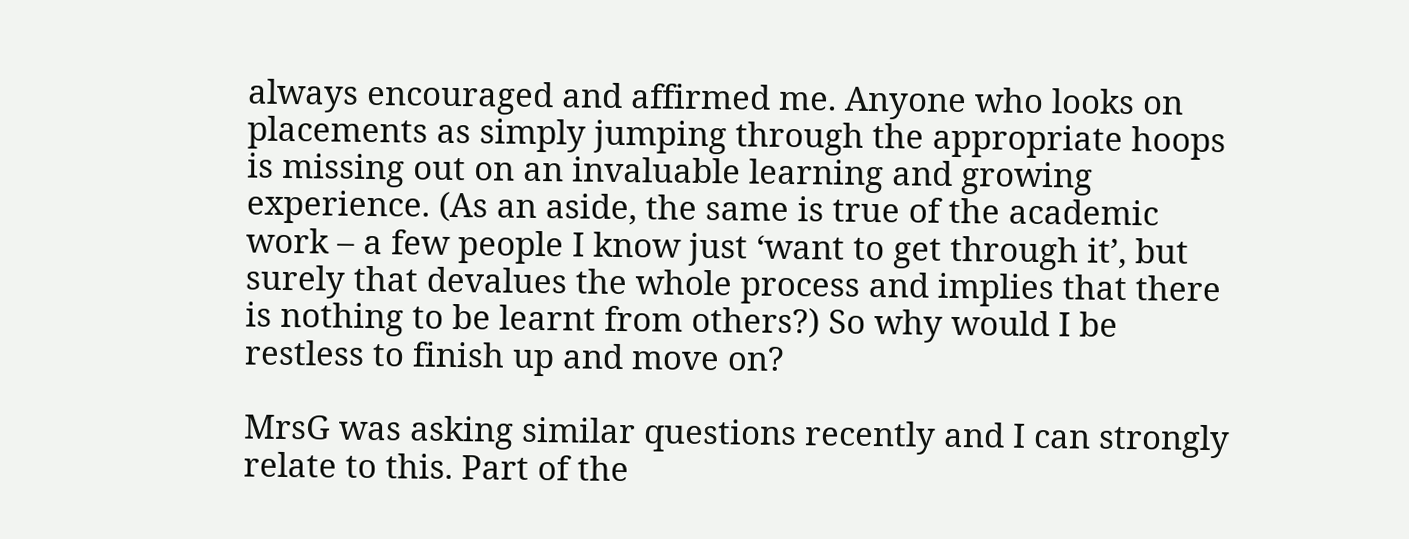always encouraged and affirmed me. Anyone who looks on placements as simply jumping through the appropriate hoops is missing out on an invaluable learning and growing experience. (As an aside, the same is true of the academic work – a few people I know just ‘want to get through it’, but surely that devalues the whole process and implies that there is nothing to be learnt from others?) So why would I be restless to finish up and move on?

MrsG was asking similar questions recently and I can strongly relate to this. Part of the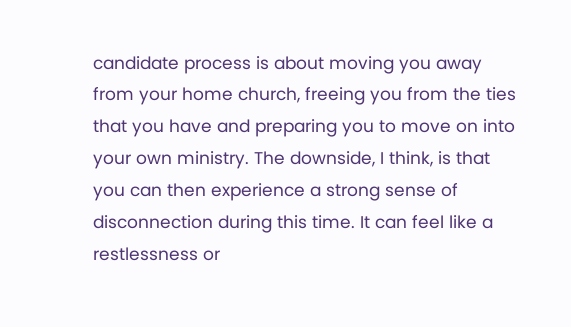candidate process is about moving you away from your home church, freeing you from the ties that you have and preparing you to move on into your own ministry. The downside, I think, is that you can then experience a strong sense of disconnection during this time. It can feel like a restlessness or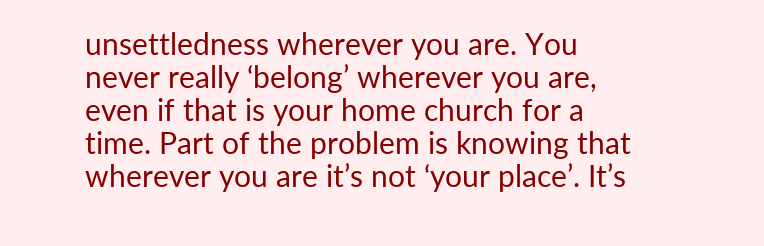unsettledness wherever you are. You never really ‘belong’ wherever you are, even if that is your home church for a time. Part of the problem is knowing that wherever you are it’s not ‘your place’. It’s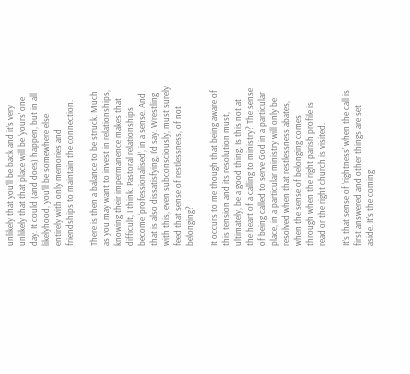unlikely that you’ll be back and it’s very unlikely that that place will be ‘yours’ one day. It could (and does) happen, but in all likelyhood, you’ll be somewhere else entirely with only memories and friendships to maintain the connection.

There is then a balance to be struck. Much as you may want to invest in relationships, knowing their impermanence makes that difficult, I think. Pastoral relationships become ‘professionalised’, in a sense. And that is also dissatisfying, I’d say. Wrestling with this, even subconsciously, must surely feed that sense of restlessness, of not belonging?

It occurs to me though that being aware of this tension and its resolution must, ultimately, be a good thing. Is this not at the heart of a calling to ministry? The sense of being called to serve God in a particular place, in a particular ministry will only be resolved when that restlessness abates, when the sense of belonging comes through when the right parish profile is read or the right church is visited.

It’s that sense of ‘rightness’ when the call is first answered and other things are set aside. It’s the coming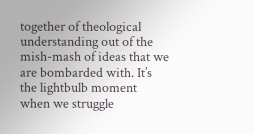together of theological understanding out of the mish-mash of ideas that we are bombarded with. It’s the lightbulb moment when we struggle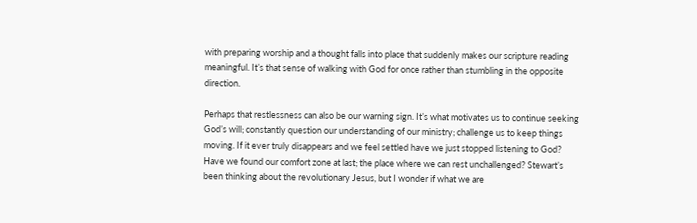with preparing worship and a thought falls into place that suddenly makes our scripture reading meaningful. It’s that sense of walking with God for once rather than stumbling in the opposite direction.

Perhaps that restlessness can also be our warning sign. It’s what motivates us to continue seeking God’s will; constantly question our understanding of our ministry; challenge us to keep things moving. If it ever truly disappears and we feel settled have we just stopped listening to God? Have we found our comfort zone at last; the place where we can rest unchallenged? Stewart’s been thinking about the revolutionary Jesus, but I wonder if what we are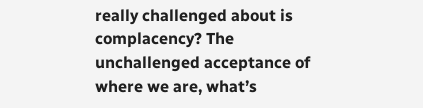really challenged about is complacency? The unchallenged acceptance of where we are, what’s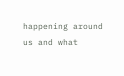happening around us and what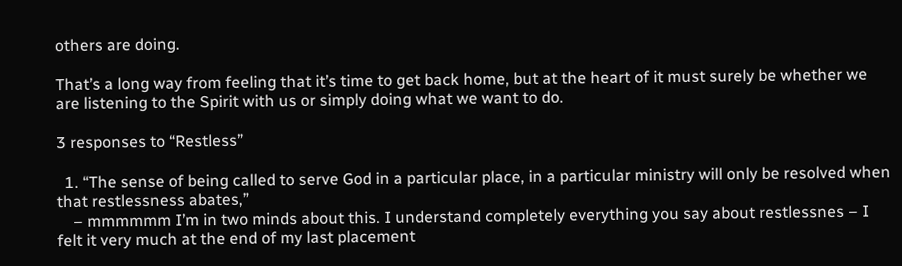others are doing.

That’s a long way from feeling that it’s time to get back home, but at the heart of it must surely be whether we are listening to the Spirit with us or simply doing what we want to do.

3 responses to “Restless”

  1. “The sense of being called to serve God in a particular place, in a particular ministry will only be resolved when that restlessness abates,”
    – mmmmmm I’m in two minds about this. I understand completely everything you say about restlessnes – I felt it very much at the end of my last placement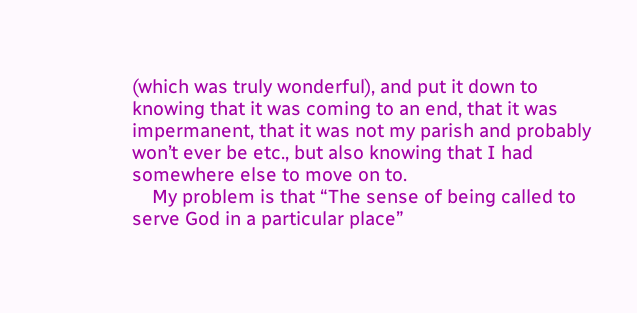(which was truly wonderful), and put it down to knowing that it was coming to an end, that it was impermanent, that it was not my parish and probably won’t ever be etc., but also knowing that I had somewhere else to move on to.
    My problem is that “The sense of being called to serve God in a particular place”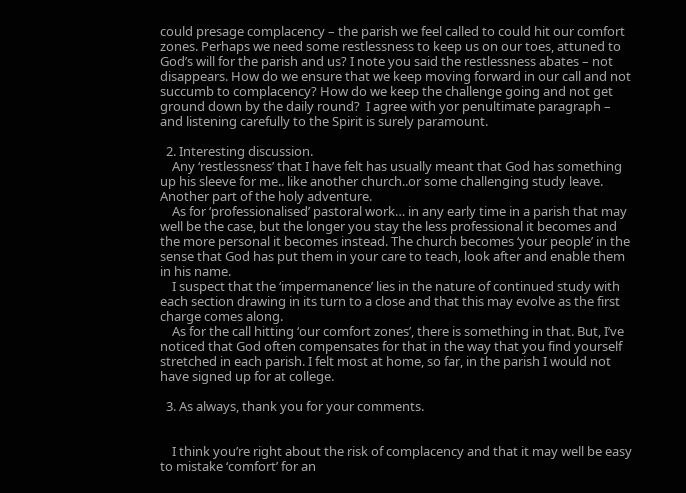could presage complacency – the parish we feel called to could hit our comfort zones. Perhaps we need some restlessness to keep us on our toes, attuned to God’s will for the parish and us? I note you said the restlessness abates – not disappears. How do we ensure that we keep moving forward in our call and not succumb to complacency? How do we keep the challenge going and not get ground down by the daily round?  I agree with yor penultimate paragraph – and listening carefully to the Spirit is surely paramount.

  2. Interesting discussion.
    Any ‘restlessness’ that I have felt has usually meant that God has something up his sleeve for me.. like another church..or some challenging study leave. Another part of the holy adventure.
    As for ‘professionalised’ pastoral work… in any early time in a parish that may well be the case, but the longer you stay the less professional it becomes and the more personal it becomes instead. The church becomes ‘your people’ in the sense that God has put them in your care to teach, look after and enable them in his name.
    I suspect that the ‘impermanence’ lies in the nature of continued study with each section drawing in its turn to a close and that this may evolve as the first charge comes along.
    As for the call hitting ‘our comfort zones’, there is something in that. But, I’ve noticed that God often compensates for that in the way that you find yourself stretched in each parish. I felt most at home, so far, in the parish I would not have signed up for at college.

  3. As always, thank you for your comments.


    I think you’re right about the risk of complacency and that it may well be easy to mistake ‘comfort’ for an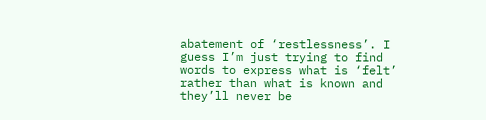abatement of ‘restlessness’. I guess I’m just trying to find words to express what is ‘felt’ rather than what is known and they’ll never be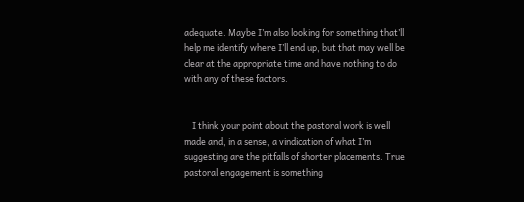adequate. Maybe I’m also looking for something that’ll help me identify where I’ll end up, but that may well be clear at the appropriate time and have nothing to do with any of these factors.


    I think your point about the pastoral work is well made and, in a sense, a vindication of what I’m suggesting are the pitfalls of shorter placements. True pastoral engagement is something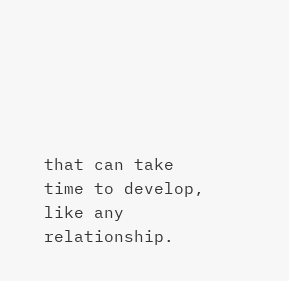that can take time to develop, like any relationship.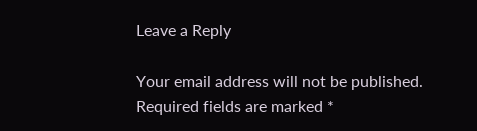Leave a Reply

Your email address will not be published. Required fields are marked *